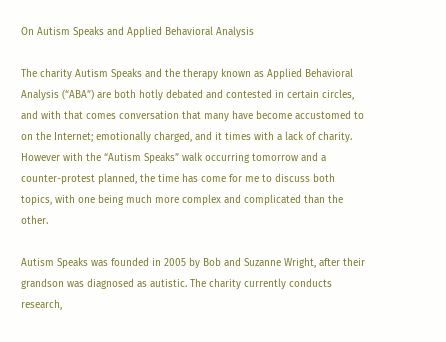On Autism Speaks and Applied Behavioral Analysis

The charity Autism Speaks and the therapy known as Applied Behavioral Analysis (“ABA”) are both hotly debated and contested in certain circles, and with that comes conversation that many have become accustomed to on the Internet; emotionally charged, and it times with a lack of charity. However with the “Autism Speaks” walk occurring tomorrow and a counter-protest planned, the time has come for me to discuss both topics, with one being much more complex and complicated than the other.

Autism Speaks was founded in 2005 by Bob and Suzanne Wright, after their grandson was diagnosed as autistic. The charity currently conducts research,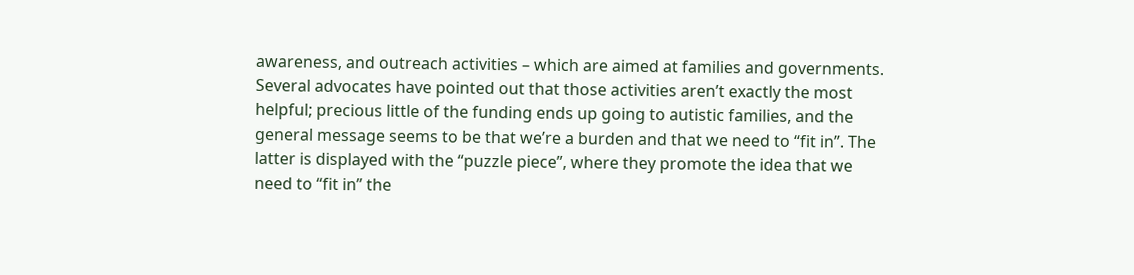awareness, and outreach activities – which are aimed at families and governments. Several advocates have pointed out that those activities aren’t exactly the most helpful; precious little of the funding ends up going to autistic families, and the general message seems to be that we’re a burden and that we need to “fit in”. The latter is displayed with the “puzzle piece”, where they promote the idea that we need to “fit in” the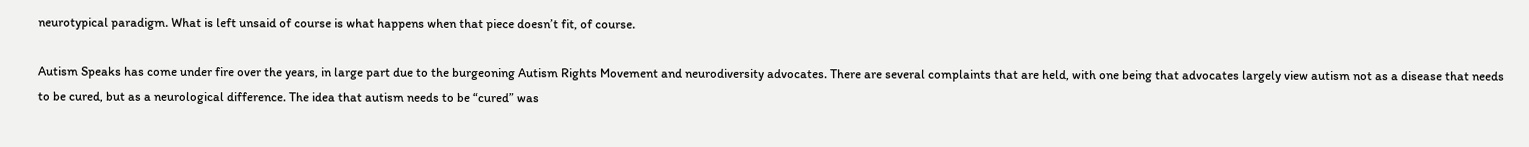neurotypical paradigm. What is left unsaid of course is what happens when that piece doesn’t fit, of course.

Autism Speaks has come under fire over the years, in large part due to the burgeoning Autism Rights Movement and neurodiversity advocates. There are several complaints that are held, with one being that advocates largely view autism not as a disease that needs to be cured, but as a neurological difference. The idea that autism needs to be “cured” was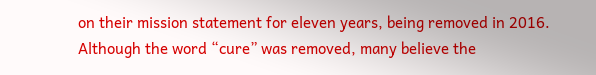on their mission statement for eleven years, being removed in 2016. Although the word “cure” was removed, many believe the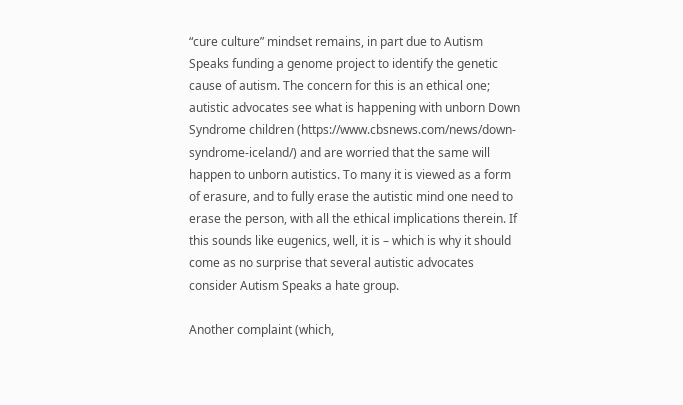“cure culture” mindset remains, in part due to Autism Speaks funding a genome project to identify the genetic cause of autism. The concern for this is an ethical one; autistic advocates see what is happening with unborn Down Syndrome children (https://www.cbsnews.com/news/down-syndrome-iceland/) and are worried that the same will happen to unborn autistics. To many it is viewed as a form of erasure, and to fully erase the autistic mind one need to erase the person, with all the ethical implications therein. If this sounds like eugenics, well, it is – which is why it should come as no surprise that several autistic advocates consider Autism Speaks a hate group.

Another complaint (which,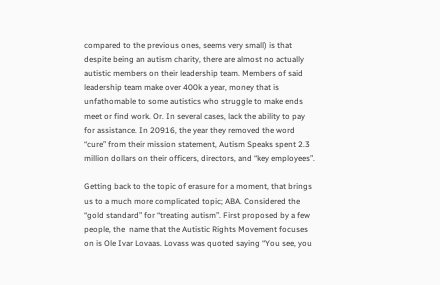compared to the previous ones, seems very small) is that despite being an autism charity, there are almost no actually autistic members on their leadership team. Members of said leadership team make over 400k a year, money that is unfathomable to some autistics who struggle to make ends meet or find work. Or. In several cases, lack the ability to pay for assistance. In 20916, the year they removed the word “cure” from their mission statement, Autism Speaks spent 2.3 million dollars on their officers, directors, and “key employees”.

Getting back to the topic of erasure for a moment, that brings us to a much more complicated topic; ABA. Considered the “gold standard” for “treating autism”. First proposed by a few people, the  name that the Autistic Rights Movement focuses on is Ole Ivar Lovaas. Lovass was quoted saying “You see, you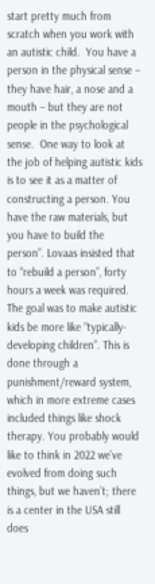start pretty much from scratch when you work with an autistic child.  You have a person in the physical sense – they have hair, a nose and a mouth – but they are not people in the psychological sense.  One way to look at the job of helping autistic kids is to see it as a matter of constructing a person. You have the raw materials, but you have to build the person”. Lovaas insisted that to “rebuild a person”, forty hours a week was required. The goal was to make autistic kids be more like “typically-developing children”. This is done through a punishment/reward system, which in more extreme cases included things like shock therapy. You probably would like to think in 2022 we’ve evolved from doing such things, but we haven’t; there is a center in the USA still does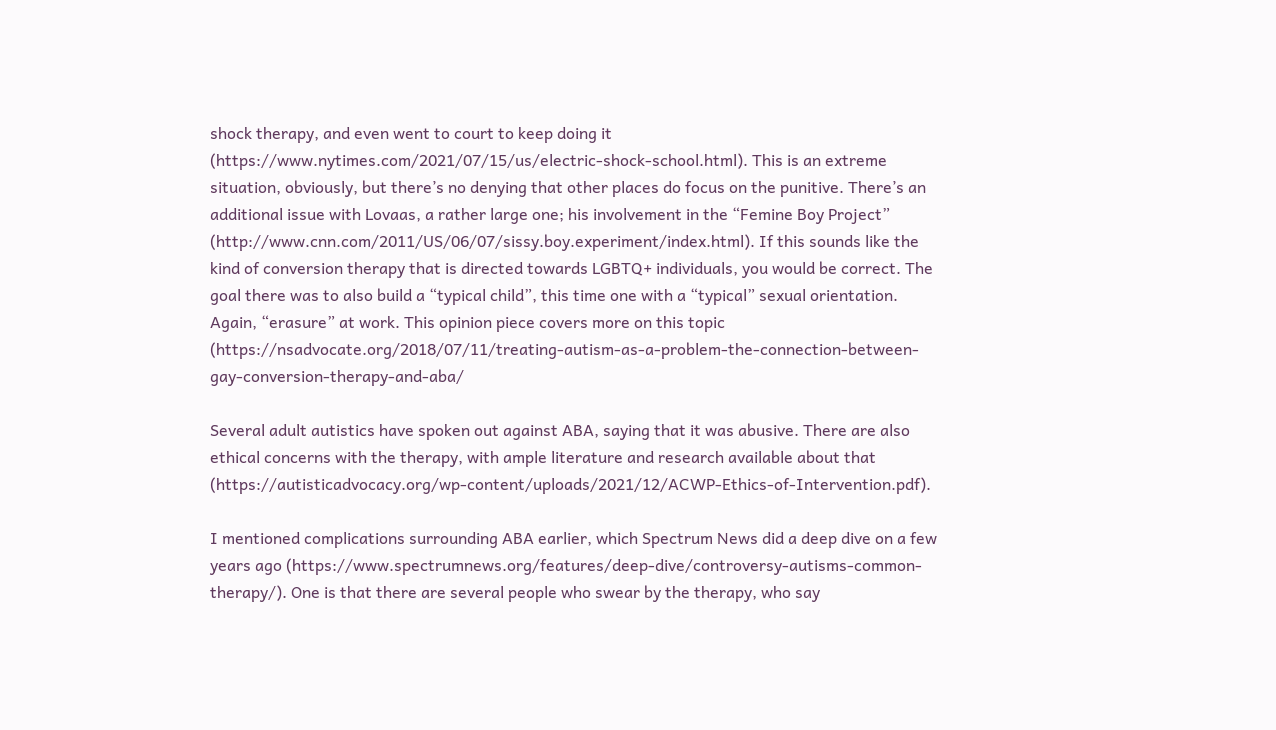shock therapy, and even went to court to keep doing it (https://www.nytimes.com/2021/07/15/us/electric-shock-school.html). This is an extreme situation, obviously, but there’s no denying that other places do focus on the punitive. There’s an additional issue with Lovaas, a rather large one; his involvement in the “Femine Boy Project” (http://www.cnn.com/2011/US/06/07/sissy.boy.experiment/index.html). If this sounds like the kind of conversion therapy that is directed towards LGBTQ+ individuals, you would be correct. The goal there was to also build a “typical child”, this time one with a “typical” sexual orientation. Again, “erasure” at work. This opinion piece covers more on this topic (https://nsadvocate.org/2018/07/11/treating-autism-as-a-problem-the-connection-between-gay-conversion-therapy-and-aba/

Several adult autistics have spoken out against ABA, saying that it was abusive. There are also ethical concerns with the therapy, with ample literature and research available about that (https://autisticadvocacy.org/wp-content/uploads/2021/12/ACWP-Ethics-of-Intervention.pdf).

I mentioned complications surrounding ABA earlier, which Spectrum News did a deep dive on a few years ago (https://www.spectrumnews.org/features/deep-dive/controversy-autisms-common-therapy/). One is that there are several people who swear by the therapy, who say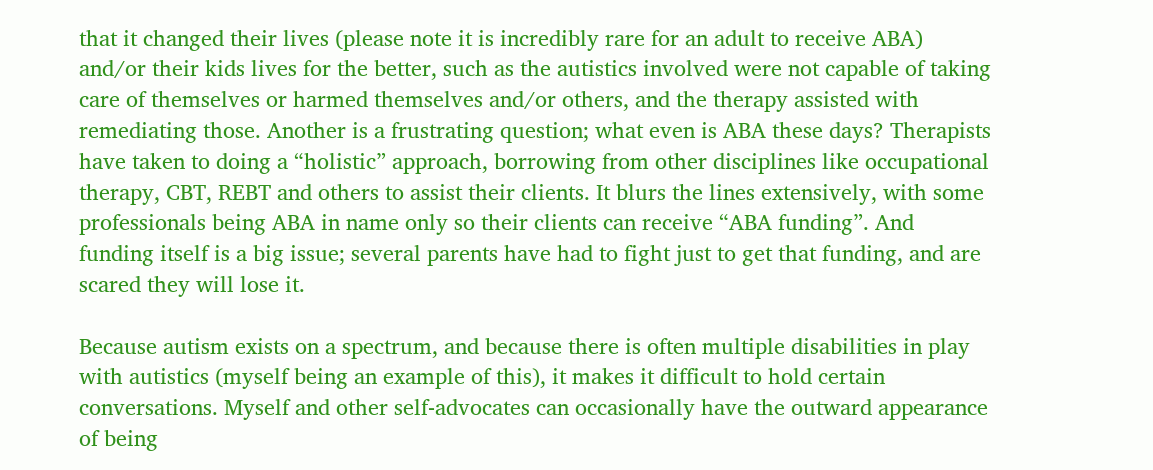that it changed their lives (please note it is incredibly rare for an adult to receive ABA) and/or their kids lives for the better, such as the autistics involved were not capable of taking care of themselves or harmed themselves and/or others, and the therapy assisted with remediating those. Another is a frustrating question; what even is ABA these days? Therapists have taken to doing a “holistic” approach, borrowing from other disciplines like occupational therapy, CBT, REBT and others to assist their clients. It blurs the lines extensively, with some professionals being ABA in name only so their clients can receive “ABA funding”. And funding itself is a big issue; several parents have had to fight just to get that funding, and are scared they will lose it.

Because autism exists on a spectrum, and because there is often multiple disabilities in play with autistics (myself being an example of this), it makes it difficult to hold certain conversations. Myself and other self-advocates can occasionally have the outward appearance of being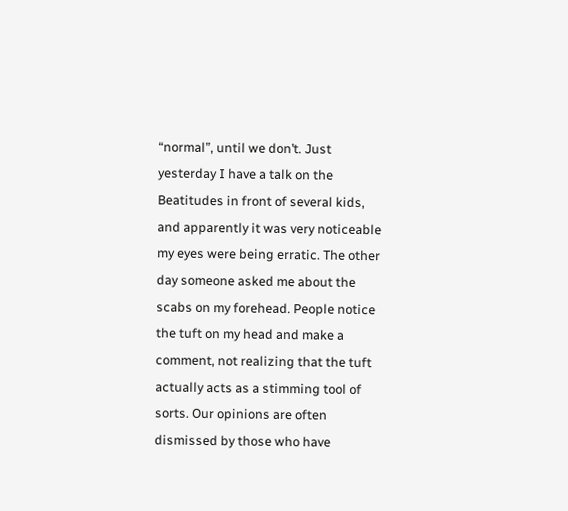“normal”, until we don’t. Just yesterday I have a talk on the Beatitudes in front of several kids, and apparently it was very noticeable my eyes were being erratic. The other day someone asked me about the scabs on my forehead. People notice the tuft on my head and make a comment, not realizing that the tuft actually acts as a stimming tool of sorts. Our opinions are often dismissed by those who have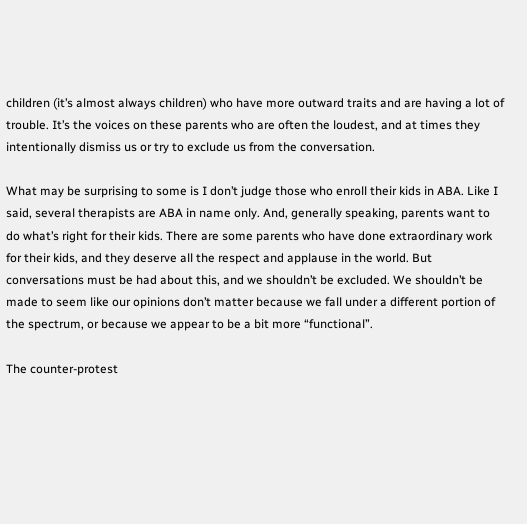children (it’s almost always children) who have more outward traits and are having a lot of trouble. It’s the voices on these parents who are often the loudest, and at times they intentionally dismiss us or try to exclude us from the conversation.

What may be surprising to some is I don’t judge those who enroll their kids in ABA. Like I said, several therapists are ABA in name only. And, generally speaking, parents want to do what’s right for their kids. There are some parents who have done extraordinary work for their kids, and they deserve all the respect and applause in the world. But conversations must be had about this, and we shouldn’t be excluded. We shouldn’t be made to seem like our opinions don’t matter because we fall under a different portion of the spectrum, or because we appear to be a bit more “functional”.

The counter-protest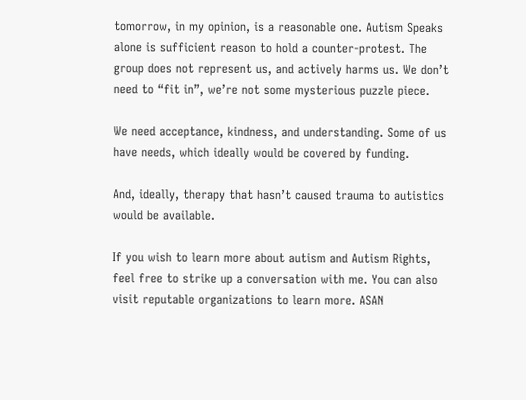tomorrow, in my opinion, is a reasonable one. Autism Speaks alone is sufficient reason to hold a counter-protest. The group does not represent us, and actively harms us. We don’t need to “fit in”, we’re not some mysterious puzzle piece.

We need acceptance, kindness, and understanding. Some of us have needs, which ideally would be covered by funding.

And, ideally, therapy that hasn’t caused trauma to autistics would be available.

If you wish to learn more about autism and Autism Rights, feel free to strike up a conversation with me. You can also visit reputable organizations to learn more. ASAN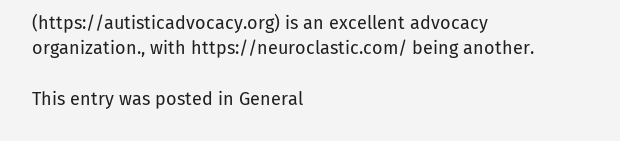(https://autisticadvocacy.org) is an excellent advocacy organization., with https://neuroclastic.com/ being another.

This entry was posted in General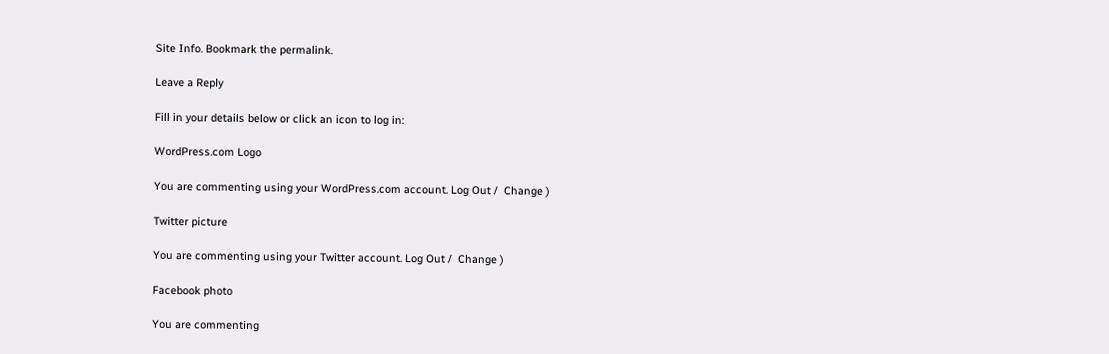Site Info. Bookmark the permalink.

Leave a Reply

Fill in your details below or click an icon to log in:

WordPress.com Logo

You are commenting using your WordPress.com account. Log Out /  Change )

Twitter picture

You are commenting using your Twitter account. Log Out /  Change )

Facebook photo

You are commenting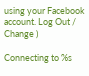using your Facebook account. Log Out /  Change )

Connecting to %s